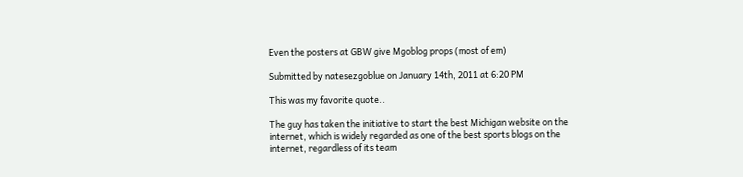Even the posters at GBW give Mgoblog props (most of em)

Submitted by natesezgoblue on January 14th, 2011 at 6:20 PM

This was my favorite quote..

The guy has taken the initiative to start the best Michigan website on the internet, which is widely regarded as one of the best sports blogs on the internet, regardless of its team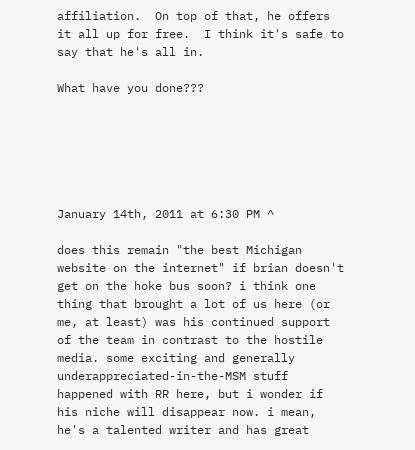affiliation.  On top of that, he offers it all up for free.  I think it's safe to say that he's all in.

What have you done???






January 14th, 2011 at 6:30 PM ^

does this remain "the best Michigan website on the internet" if brian doesn't get on the hoke bus soon? i think one thing that brought a lot of us here (or me, at least) was his continued support of the team in contrast to the hostile media. some exciting and generally underappreciated-in-the-MSM stuff happened with RR here, but i wonder if his niche will disappear now. i mean, he's a talented writer and has great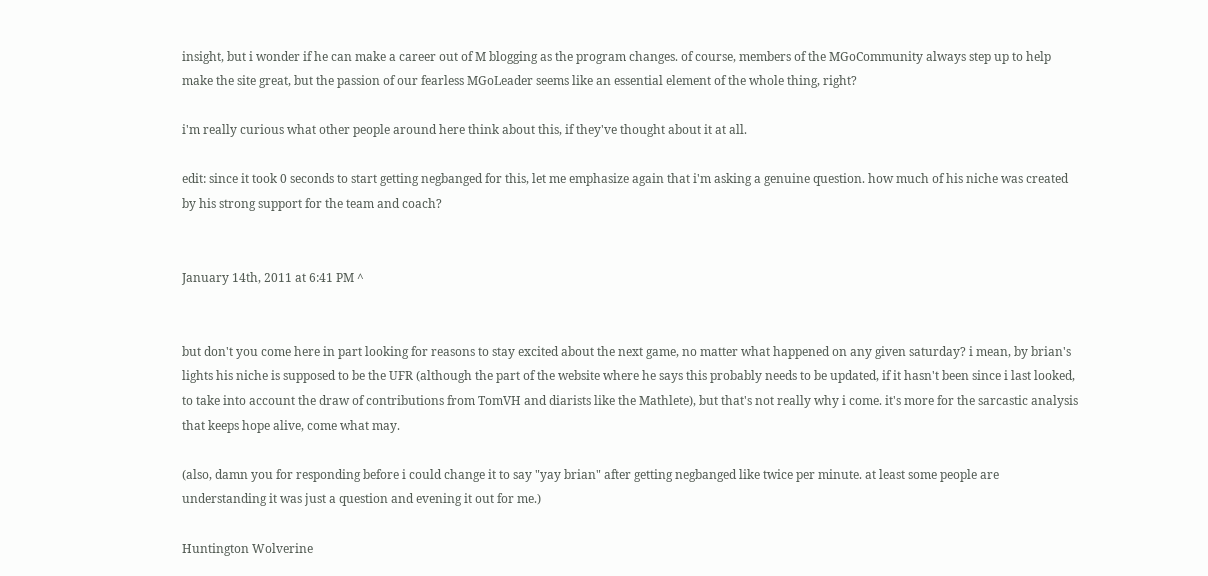insight, but i wonder if he can make a career out of M blogging as the program changes. of course, members of the MGoCommunity always step up to help make the site great, but the passion of our fearless MGoLeader seems like an essential element of the whole thing, right?

i'm really curious what other people around here think about this, if they've thought about it at all.

edit: since it took 0 seconds to start getting negbanged for this, let me emphasize again that i'm asking a genuine question. how much of his niche was created by his strong support for the team and coach?


January 14th, 2011 at 6:41 PM ^


but don't you come here in part looking for reasons to stay excited about the next game, no matter what happened on any given saturday? i mean, by brian's lights his niche is supposed to be the UFR (although the part of the website where he says this probably needs to be updated, if it hasn't been since i last looked, to take into account the draw of contributions from TomVH and diarists like the Mathlete), but that's not really why i come. it's more for the sarcastic analysis that keeps hope alive, come what may.

(also, damn you for responding before i could change it to say "yay brian" after getting negbanged like twice per minute. at least some people are understanding it was just a question and evening it out for me.)

Huntington Wolverine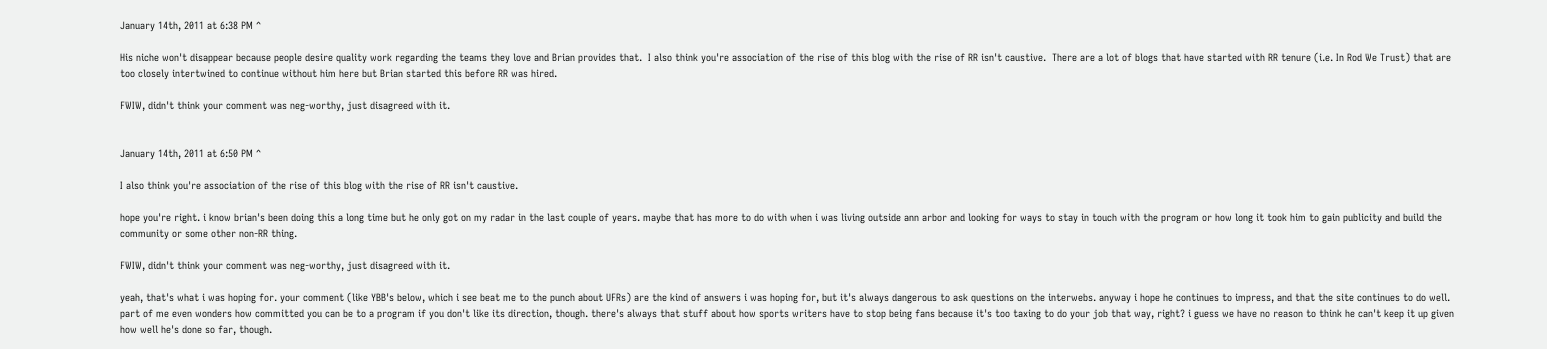January 14th, 2011 at 6:38 PM ^

His niche won't disappear because people desire quality work regarding the teams they love and Brian provides that.  I also think you're association of the rise of this blog with the rise of RR isn't caustive.  There are a lot of blogs that have started with RR tenure (i.e. In Rod We Trust) that are too closely intertwined to continue without him here but Brian started this before RR was hired.

FWIW, didn't think your comment was neg-worthy, just disagreed with it.


January 14th, 2011 at 6:50 PM ^

I also think you're association of the rise of this blog with the rise of RR isn't caustive.

hope you're right. i know brian's been doing this a long time but he only got on my radar in the last couple of years. maybe that has more to do with when i was living outside ann arbor and looking for ways to stay in touch with the program or how long it took him to gain publicity and build the community or some other non-RR thing.

FWIW, didn't think your comment was neg-worthy, just disagreed with it.

yeah, that's what i was hoping for. your comment (like YBB's below, which i see beat me to the punch about UFRs) are the kind of answers i was hoping for, but it's always dangerous to ask questions on the interwebs. anyway i hope he continues to impress, and that the site continues to do well. part of me even wonders how committed you can be to a program if you don't like its direction, though. there's always that stuff about how sports writers have to stop being fans because it's too taxing to do your job that way, right? i guess we have no reason to think he can't keep it up given how well he's done so far, though.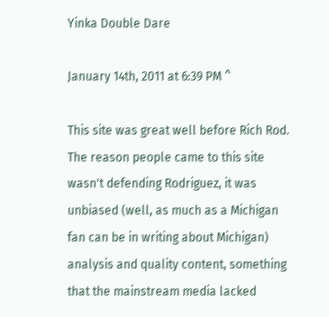Yinka Double Dare

January 14th, 2011 at 6:39 PM ^

This site was great well before Rich Rod.  The reason people came to this site wasn't defending Rodriguez, it was unbiased (well, as much as a Michigan fan can be in writing about Michigan) analysis and quality content, something that the mainstream media lacked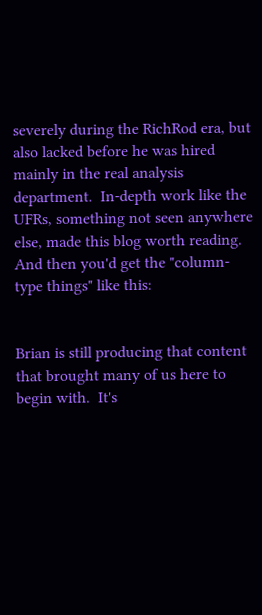severely during the RichRod era, but also lacked before he was hired mainly in the real analysis department.  In-depth work like the UFRs, something not seen anywhere else, made this blog worth reading.  And then you'd get the "column-type things" like this:


Brian is still producing that content that brought many of us here to begin with.  It's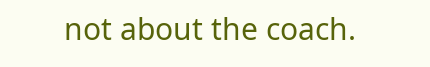not about the coach.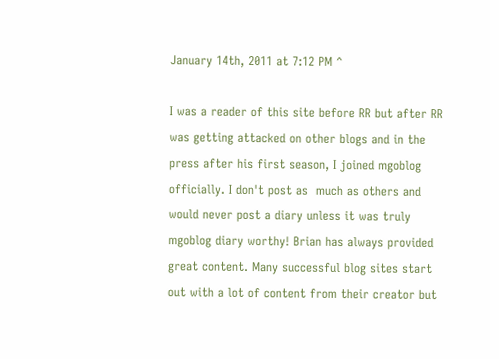January 14th, 2011 at 7:12 PM ^

I was a reader of this site before RR but after RR was getting attacked on other blogs and in the press after his first season, I joined mgoblog officially. I don't post as  much as others and would never post a diary unless it was truly mgoblog diary worthy! Brian has always provided great content. Many successful blog sites start out with a lot of content from their creator but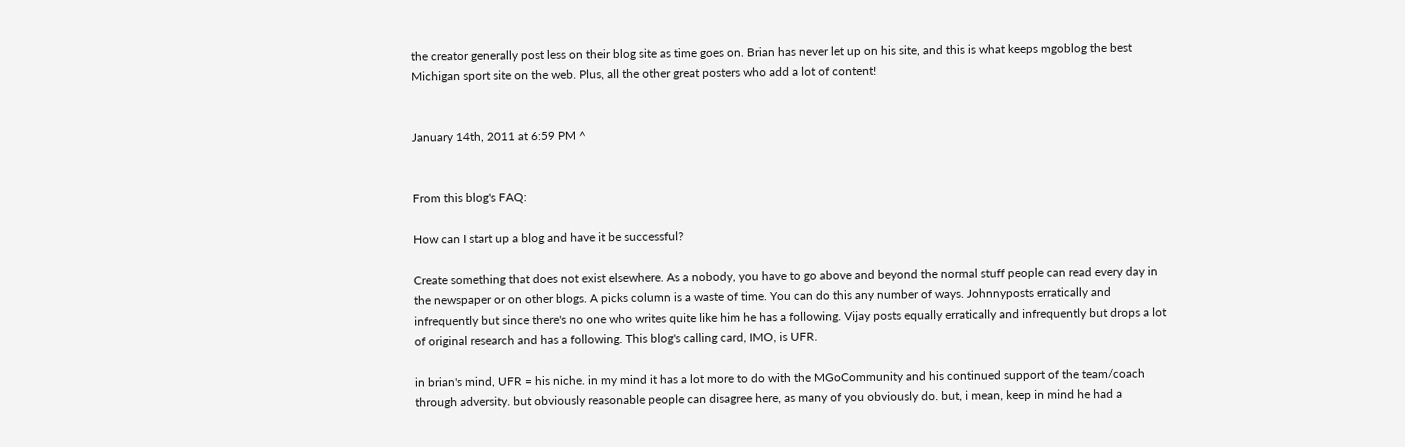the creator generally post less on their blog site as time goes on. Brian has never let up on his site, and this is what keeps mgoblog the best Michigan sport site on the web. Plus, all the other great posters who add a lot of content!


January 14th, 2011 at 6:59 PM ^


From this blog's FAQ:

How can I start up a blog and have it be successful?

Create something that does not exist elsewhere. As a nobody, you have to go above and beyond the normal stuff people can read every day in the newspaper or on other blogs. A picks column is a waste of time. You can do this any number of ways. Johnnyposts erratically and infrequently but since there's no one who writes quite like him he has a following. Vijay posts equally erratically and infrequently but drops a lot of original research and has a following. This blog's calling card, IMO, is UFR.

in brian's mind, UFR = his niche. in my mind it has a lot more to do with the MGoCommunity and his continued support of the team/coach through adversity. but obviously reasonable people can disagree here, as many of you obviously do. but, i mean, keep in mind he had a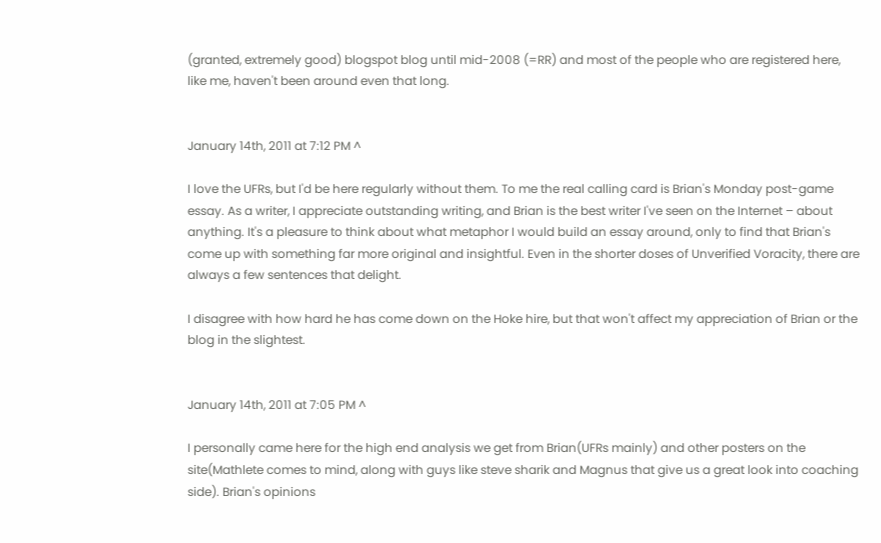(granted, extremely good) blogspot blog until mid-2008 (=RR) and most of the people who are registered here, like me, haven't been around even that long.


January 14th, 2011 at 7:12 PM ^

I love the UFRs, but I'd be here regularly without them. To me the real calling card is Brian's Monday post-game essay. As a writer, I appreciate outstanding writing, and Brian is the best writer I've seen on the Internet – about anything. It's a pleasure to think about what metaphor I would build an essay around, only to find that Brian's come up with something far more original and insightful. Even in the shorter doses of Unverified Voracity, there are always a few sentences that delight.

I disagree with how hard he has come down on the Hoke hire, but that won't affect my appreciation of Brian or the blog in the slightest.


January 14th, 2011 at 7:05 PM ^

I personally came here for the high end analysis we get from Brian(UFRs mainly) and other posters on the site(Mathlete comes to mind, along with guys like steve sharik and Magnus that give us a great look into coaching side). Brian's opinions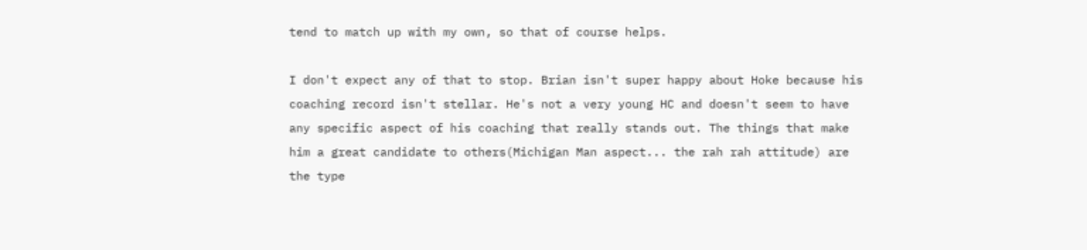tend to match up with my own, so that of course helps.

I don't expect any of that to stop. Brian isn't super happy about Hoke because his coaching record isn't stellar. He's not a very young HC and doesn't seem to have any specific aspect of his coaching that really stands out. The things that make him a great candidate to others(Michigan Man aspect... the rah rah attitude) are the type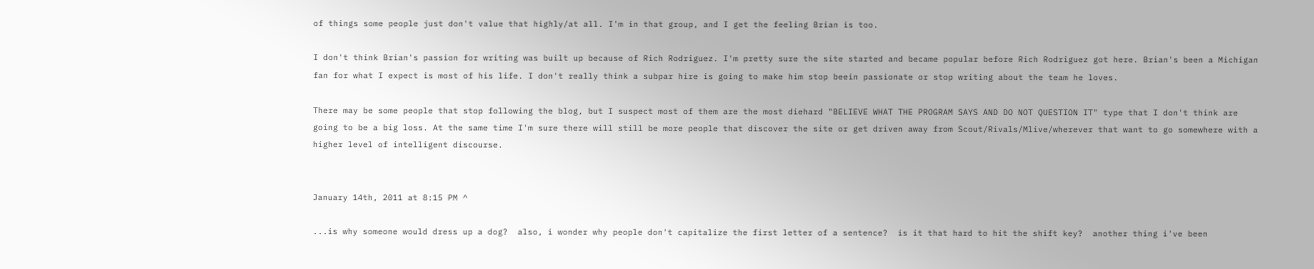of things some people just don't value that highly/at all. I'm in that group, and I get the feeling Brian is too.

I don't think Brian's passion for writing was built up because of Rich Rodriguez. I'm pretty sure the site started and became popular before Rich Rodriguez got here. Brian's been a Michigan fan for what I expect is most of his life. I don't really think a subpar hire is going to make him stop beein passionate or stop writing about the team he loves.

There may be some people that stop following the blog, but I suspect most of them are the most diehard "BELIEVE WHAT THE PROGRAM SAYS AND DO NOT QUESTION IT" type that I don't think are going to be a big loss. At the same time I'm sure there will still be more people that discover the site or get driven away from Scout/Rivals/Mlive/wherever that want to go somewhere with a higher level of intelligent discourse.


January 14th, 2011 at 8:15 PM ^

...is why someone would dress up a dog?  also, i wonder why people don't capitalize the first letter of a sentence?  is it that hard to hit the shift key?  another thing i've been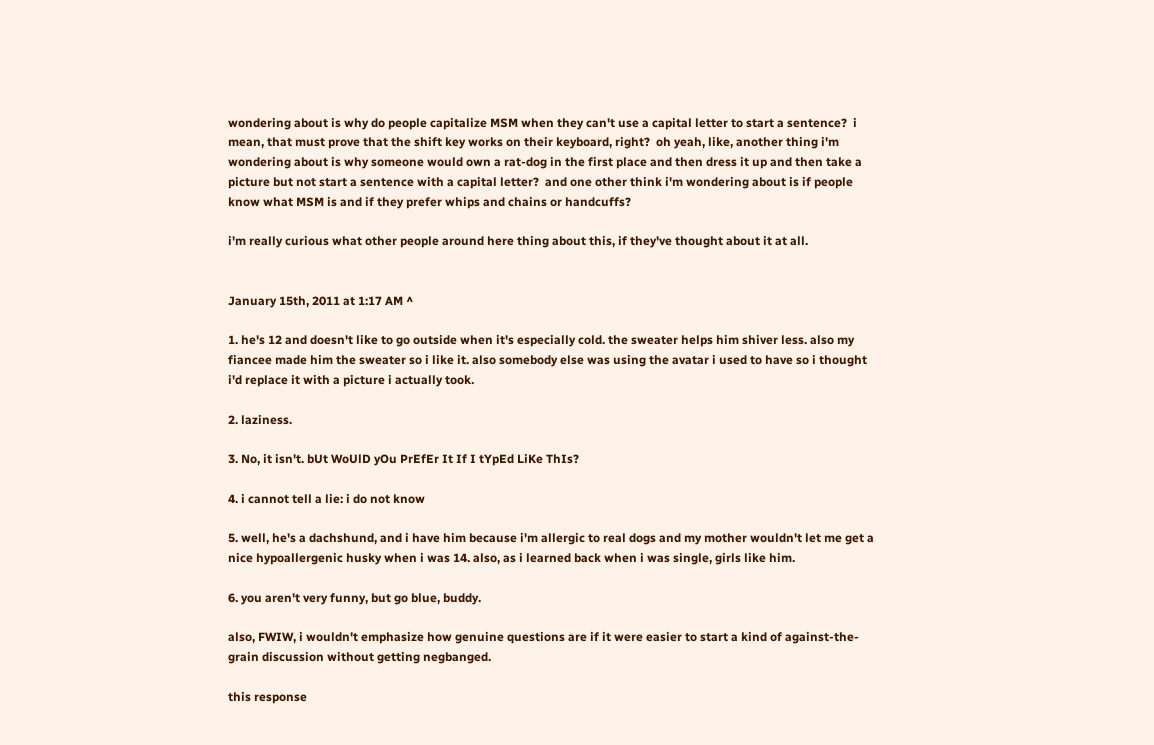wondering about is why do people capitalize MSM when they can't use a capital letter to start a sentence?  i mean, that must prove that the shift key works on their keyboard, right?  oh yeah, like, another thing i'm wondering about is why someone would own a rat-dog in the first place and then dress it up and then take a picture but not start a sentence with a capital letter?  and one other think i'm wondering about is if people know what MSM is and if they prefer whips and chains or handcuffs?

i'm really curious what other people around here thing about this, if they've thought about it at all.


January 15th, 2011 at 1:17 AM ^

1. he's 12 and doesn't like to go outside when it's especially cold. the sweater helps him shiver less. also my fiancee made him the sweater so i like it. also somebody else was using the avatar i used to have so i thought i'd replace it with a picture i actually took.

2. laziness.

3. No, it isn't. bUt WoUlD yOu PrEfEr It If I tYpEd LiKe ThIs?

4. i cannot tell a lie: i do not know

5. well, he's a dachshund, and i have him because i'm allergic to real dogs and my mother wouldn't let me get a nice hypoallergenic husky when i was 14. also, as i learned back when i was single, girls like him.

6. you aren't very funny, but go blue, buddy.

also, FWIW, i wouldn't emphasize how genuine questions are if it were easier to start a kind of against-the-grain discussion without getting negbanged.

this response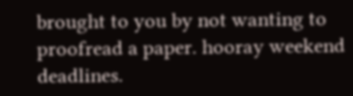brought to you by not wanting to proofread a paper. hooray weekend deadlines.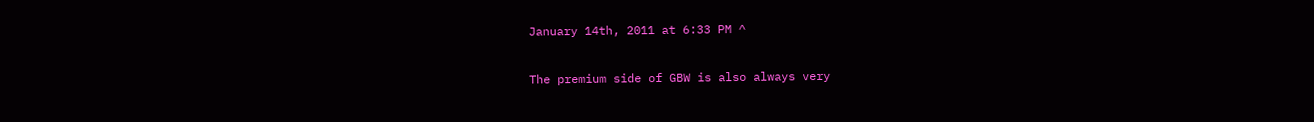January 14th, 2011 at 6:33 PM ^

The premium side of GBW is also always very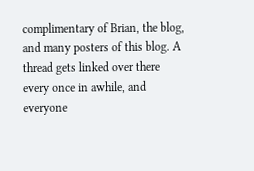complimentary of Brian, the blog, and many posters of this blog. A thread gets linked over there every once in awhile, and everyone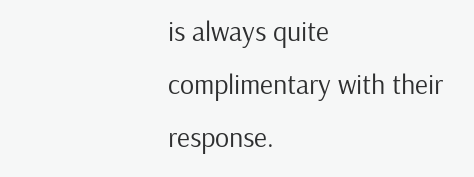is always quite complimentary with their response.